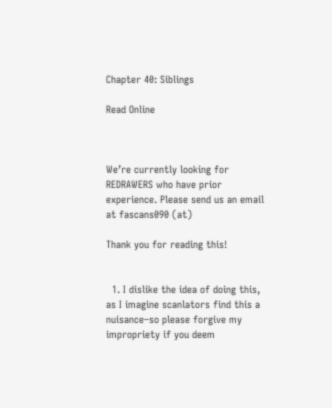Chapter 40: Siblings

Read Online



We’re currently looking for REDRAWERS who have prior experience. Please send us an email at fascans090 (at)

Thank you for reading this!


  1. I dislike the idea of doing this, as I imagine scanlators find this a nuisance–so please forgive my impropriety if you deem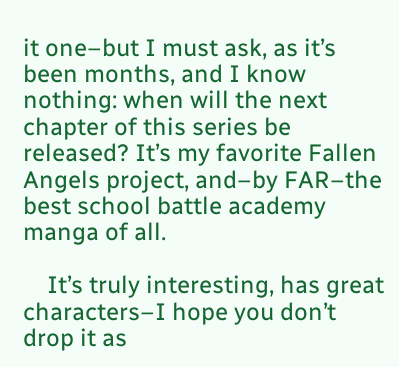it one–but I must ask, as it’s been months, and I know nothing: when will the next chapter of this series be released? It’s my favorite Fallen Angels project, and–by FAR–the best school battle academy manga of all.

    It’s truly interesting, has great characters–I hope you don’t drop it as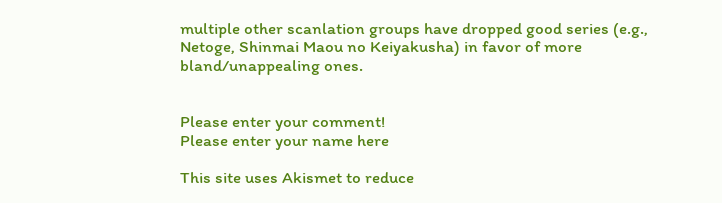multiple other scanlation groups have dropped good series (e.g., Netoge, Shinmai Maou no Keiyakusha) in favor of more bland/unappealing ones.


Please enter your comment!
Please enter your name here

This site uses Akismet to reduce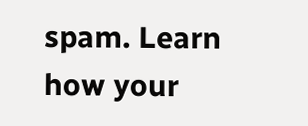spam. Learn how your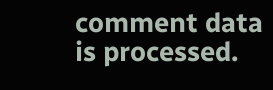comment data is processed.